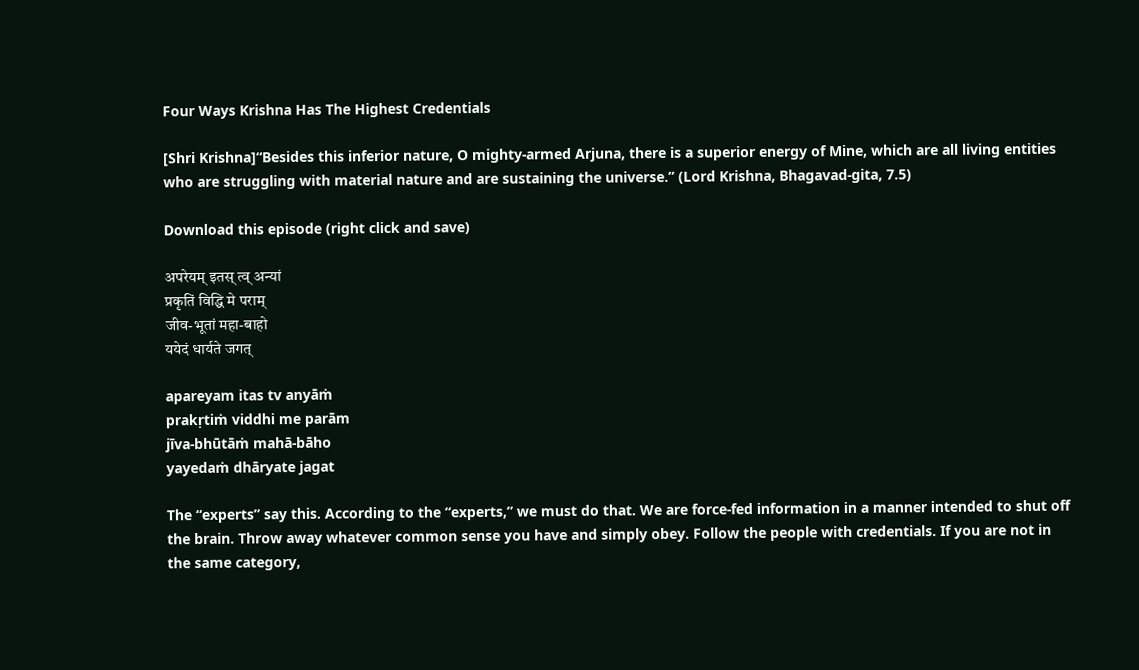Four Ways Krishna Has The Highest Credentials

[Shri Krishna]“Besides this inferior nature, O mighty-armed Arjuna, there is a superior energy of Mine, which are all living entities who are struggling with material nature and are sustaining the universe.” (Lord Krishna, Bhagavad-gita, 7.5)

Download this episode (right click and save)

अपरेयम् इतस् त्व् अन्यां
प्रकृतिं विद्धि मे पराम्
जीव-भूतां महा-बाहो
ययेदं धार्यते जगत्

apareyam itas tv anyāṁ
prakṛtiṁ viddhi me parām
jīva-bhūtāṁ mahā-bāho
yayedaṁ dhāryate jagat

The “experts” say this. According to the “experts,” we must do that. We are force-fed information in a manner intended to shut off the brain. Throw away whatever common sense you have and simply obey. Follow the people with credentials. If you are not in the same category,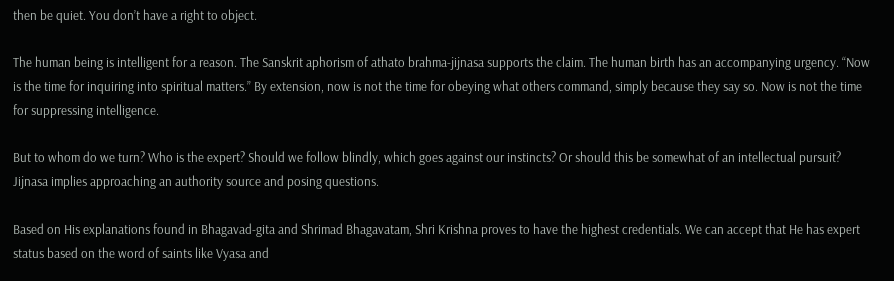then be quiet. You don’t have a right to object.

The human being is intelligent for a reason. The Sanskrit aphorism of athato brahma-jijnasa supports the claim. The human birth has an accompanying urgency. “Now is the time for inquiring into spiritual matters.” By extension, now is not the time for obeying what others command, simply because they say so. Now is not the time for suppressing intelligence.

But to whom do we turn? Who is the expert? Should we follow blindly, which goes against our instincts? Or should this be somewhat of an intellectual pursuit? Jijnasa implies approaching an authority source and posing questions.

Based on His explanations found in Bhagavad-gita and Shrimad Bhagavatam, Shri Krishna proves to have the highest credentials. We can accept that He has expert status based on the word of saints like Vyasa and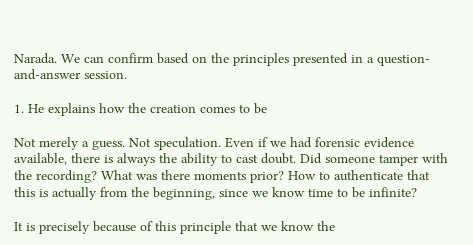Narada. We can confirm based on the principles presented in a question-and-answer session.

1. He explains how the creation comes to be

Not merely a guess. Not speculation. Even if we had forensic evidence available, there is always the ability to cast doubt. Did someone tamper with the recording? What was there moments prior? How to authenticate that this is actually from the beginning, since we know time to be infinite?

It is precisely because of this principle that we know the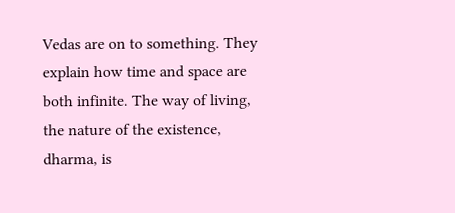Vedas are on to something. They explain how time and space are both infinite. The way of living, the nature of the existence, dharma, is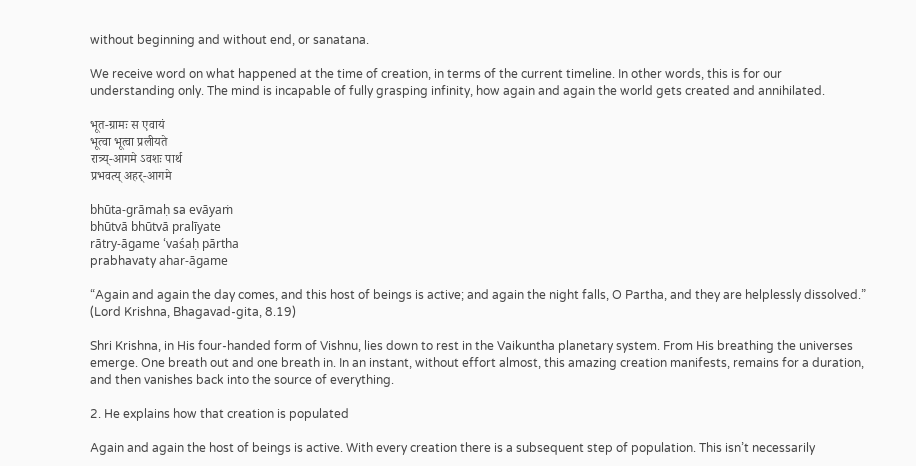without beginning and without end, or sanatana.

We receive word on what happened at the time of creation, in terms of the current timeline. In other words, this is for our understanding only. The mind is incapable of fully grasping infinity, how again and again the world gets created and annihilated.

भूत-ग्रामः स एवायं
भूत्वा भूत्वा प्रलीयते
रात्र्य्-आगमे ऽवशः पार्थ
प्रभवत्य् अहर्-आगमे

bhūta-grāmaḥ sa evāyaṁ
bhūtvā bhūtvā pralīyate
rātry-āgame ‘vaśaḥ pārtha
prabhavaty ahar-āgame

“Again and again the day comes, and this host of beings is active; and again the night falls, O Partha, and they are helplessly dissolved.” (Lord Krishna, Bhagavad-gita, 8.19)

Shri Krishna, in His four-handed form of Vishnu, lies down to rest in the Vaikuntha planetary system. From His breathing the universes emerge. One breath out and one breath in. In an instant, without effort almost, this amazing creation manifests, remains for a duration, and then vanishes back into the source of everything.

2. He explains how that creation is populated

Again and again the host of beings is active. With every creation there is a subsequent step of population. This isn’t necessarily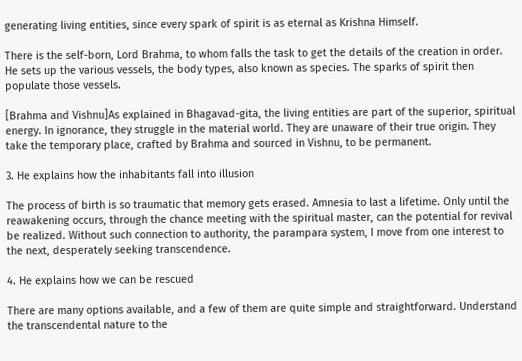generating living entities, since every spark of spirit is as eternal as Krishna Himself.

There is the self-born, Lord Brahma, to whom falls the task to get the details of the creation in order. He sets up the various vessels, the body types, also known as species. The sparks of spirit then populate those vessels.

[Brahma and Vishnu]As explained in Bhagavad-gita, the living entities are part of the superior, spiritual energy. In ignorance, they struggle in the material world. They are unaware of their true origin. They take the temporary place, crafted by Brahma and sourced in Vishnu, to be permanent.

3. He explains how the inhabitants fall into illusion

The process of birth is so traumatic that memory gets erased. Amnesia to last a lifetime. Only until the reawakening occurs, through the chance meeting with the spiritual master, can the potential for revival be realized. Without such connection to authority, the parampara system, I move from one interest to the next, desperately seeking transcendence.

4. He explains how we can be rescued

There are many options available, and a few of them are quite simple and straightforward. Understand the transcendental nature to the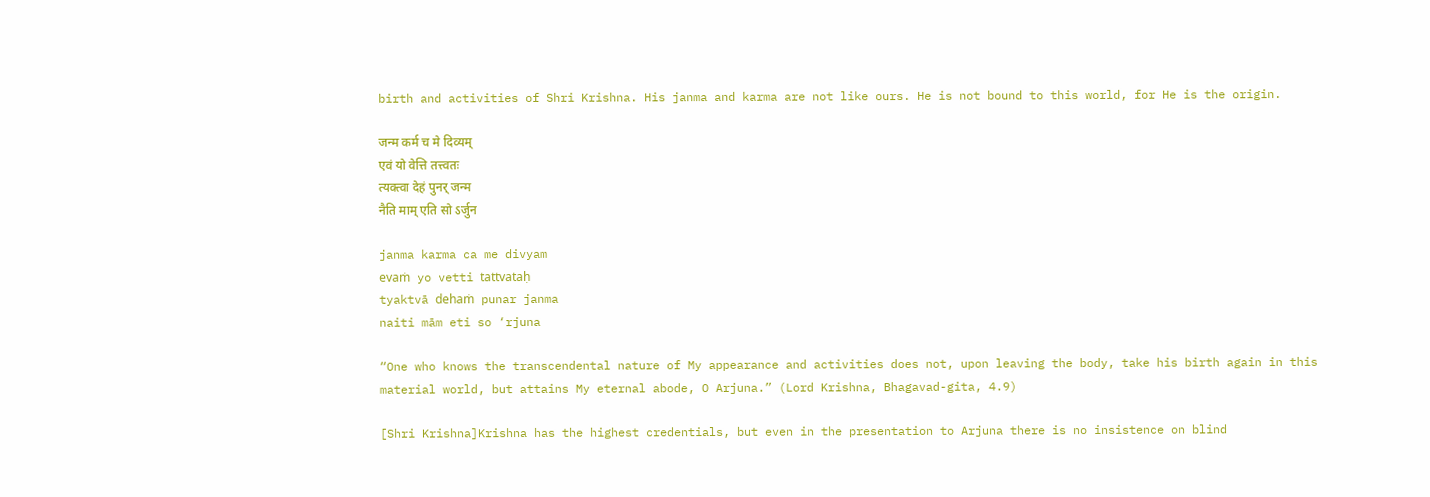birth and activities of Shri Krishna. His janma and karma are not like ours. He is not bound to this world, for He is the origin.

जन्म कर्म च मे दिव्यम्
एवं यो वेत्ति तत्त्वतः
त्यक्त्वा देहं पुनर् जन्म
नैति माम् एति सो ऽर्जुन

janma karma ca me divyam
evaṁ yo vetti tattvataḥ
tyaktvā dehaṁ punar janma
naiti mām eti so ‘rjuna

“One who knows the transcendental nature of My appearance and activities does not, upon leaving the body, take his birth again in this material world, but attains My eternal abode, O Arjuna.” (Lord Krishna, Bhagavad-gita, 4.9)

[Shri Krishna]Krishna has the highest credentials, but even in the presentation to Arjuna there is no insistence on blind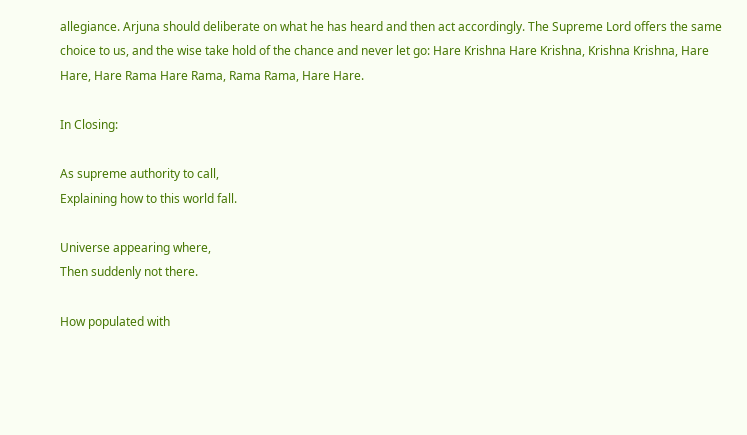allegiance. Arjuna should deliberate on what he has heard and then act accordingly. The Supreme Lord offers the same choice to us, and the wise take hold of the chance and never let go: Hare Krishna Hare Krishna, Krishna Krishna, Hare Hare, Hare Rama Hare Rama, Rama Rama, Hare Hare.

In Closing:

As supreme authority to call,
Explaining how to this world fall.

Universe appearing where,
Then suddenly not there.

How populated with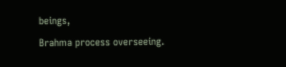beings,
Brahma process overseeing.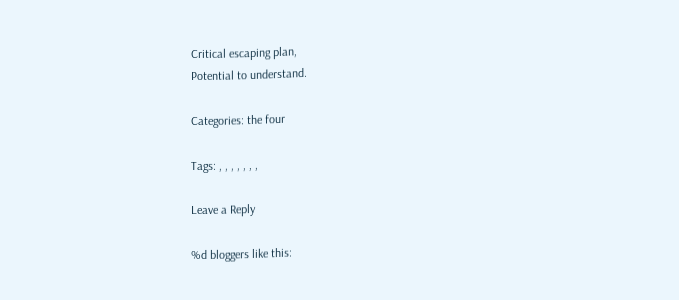Critical escaping plan,
Potential to understand.

Categories: the four

Tags: , , , , , , ,

Leave a Reply

%d bloggers like this: